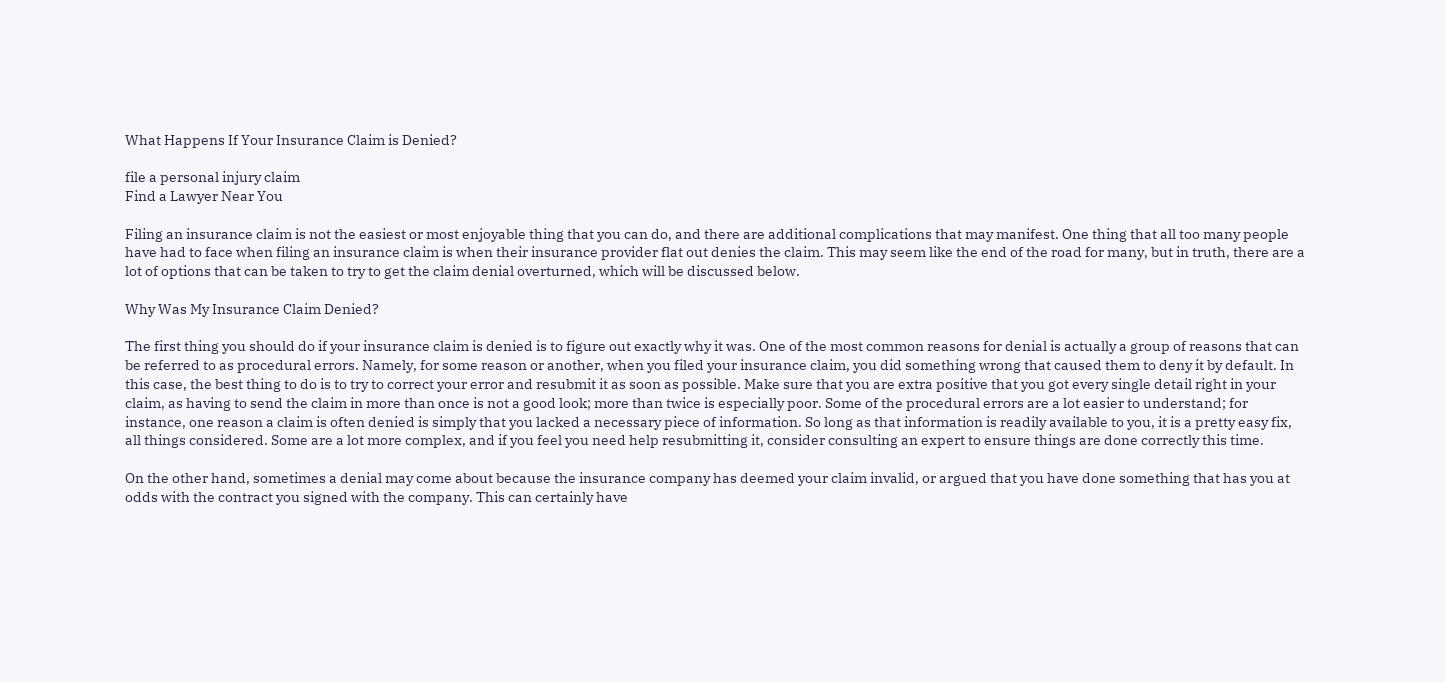What Happens If Your Insurance Claim is Denied?

file a personal injury claim
Find a Lawyer Near You

Filing an insurance claim is not the easiest or most enjoyable thing that you can do, and there are additional complications that may manifest. One thing that all too many people have had to face when filing an insurance claim is when their insurance provider flat out denies the claim. This may seem like the end of the road for many, but in truth, there are a lot of options that can be taken to try to get the claim denial overturned, which will be discussed below.

Why Was My Insurance Claim Denied?

The first thing you should do if your insurance claim is denied is to figure out exactly why it was. One of the most common reasons for denial is actually a group of reasons that can be referred to as procedural errors. Namely, for some reason or another, when you filed your insurance claim, you did something wrong that caused them to deny it by default. In this case, the best thing to do is to try to correct your error and resubmit it as soon as possible. Make sure that you are extra positive that you got every single detail right in your claim, as having to send the claim in more than once is not a good look; more than twice is especially poor. Some of the procedural errors are a lot easier to understand; for instance, one reason a claim is often denied is simply that you lacked a necessary piece of information. So long as that information is readily available to you, it is a pretty easy fix, all things considered. Some are a lot more complex, and if you feel you need help resubmitting it, consider consulting an expert to ensure things are done correctly this time.

On the other hand, sometimes a denial may come about because the insurance company has deemed your claim invalid, or argued that you have done something that has you at odds with the contract you signed with the company. This can certainly have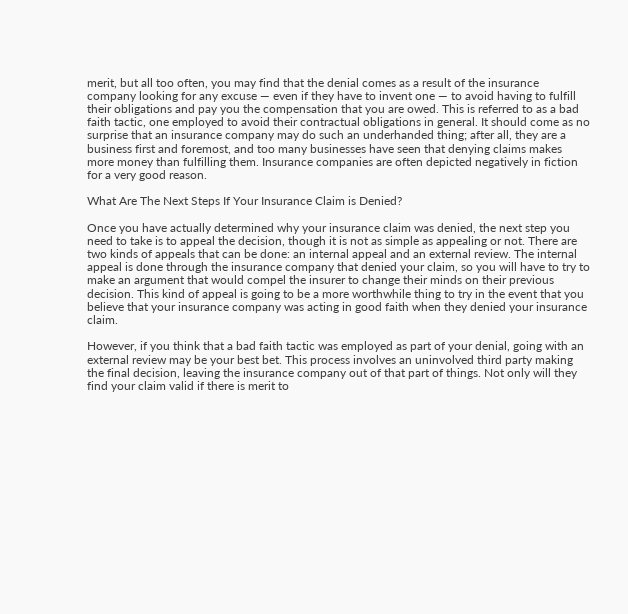merit, but all too often, you may find that the denial comes as a result of the insurance company looking for any excuse — even if they have to invent one — to avoid having to fulfill their obligations and pay you the compensation that you are owed. This is referred to as a bad faith tactic, one employed to avoid their contractual obligations in general. It should come as no surprise that an insurance company may do such an underhanded thing; after all, they are a business first and foremost, and too many businesses have seen that denying claims makes more money than fulfilling them. Insurance companies are often depicted negatively in fiction for a very good reason.

What Are The Next Steps If Your Insurance Claim is Denied?

Once you have actually determined why your insurance claim was denied, the next step you need to take is to appeal the decision, though it is not as simple as appealing or not. There are two kinds of appeals that can be done: an internal appeal and an external review. The internal appeal is done through the insurance company that denied your claim, so you will have to try to make an argument that would compel the insurer to change their minds on their previous decision. This kind of appeal is going to be a more worthwhile thing to try in the event that you believe that your insurance company was acting in good faith when they denied your insurance claim.

However, if you think that a bad faith tactic was employed as part of your denial, going with an external review may be your best bet. This process involves an uninvolved third party making the final decision, leaving the insurance company out of that part of things. Not only will they find your claim valid if there is merit to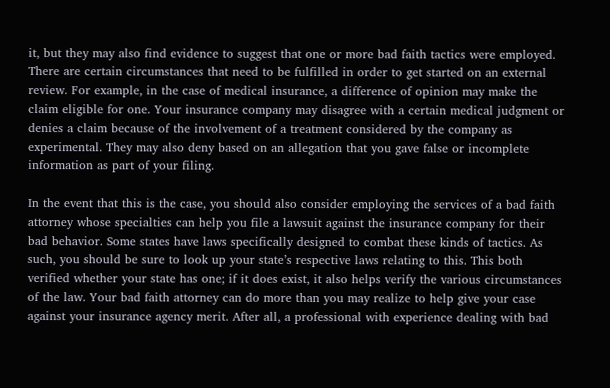it, but they may also find evidence to suggest that one or more bad faith tactics were employed. There are certain circumstances that need to be fulfilled in order to get started on an external review. For example, in the case of medical insurance, a difference of opinion may make the claim eligible for one. Your insurance company may disagree with a certain medical judgment or denies a claim because of the involvement of a treatment considered by the company as experimental. They may also deny based on an allegation that you gave false or incomplete information as part of your filing.

In the event that this is the case, you should also consider employing the services of a bad faith attorney whose specialties can help you file a lawsuit against the insurance company for their bad behavior. Some states have laws specifically designed to combat these kinds of tactics. As such, you should be sure to look up your state’s respective laws relating to this. This both verified whether your state has one; if it does exist, it also helps verify the various circumstances of the law. Your bad faith attorney can do more than you may realize to help give your case against your insurance agency merit. After all, a professional with experience dealing with bad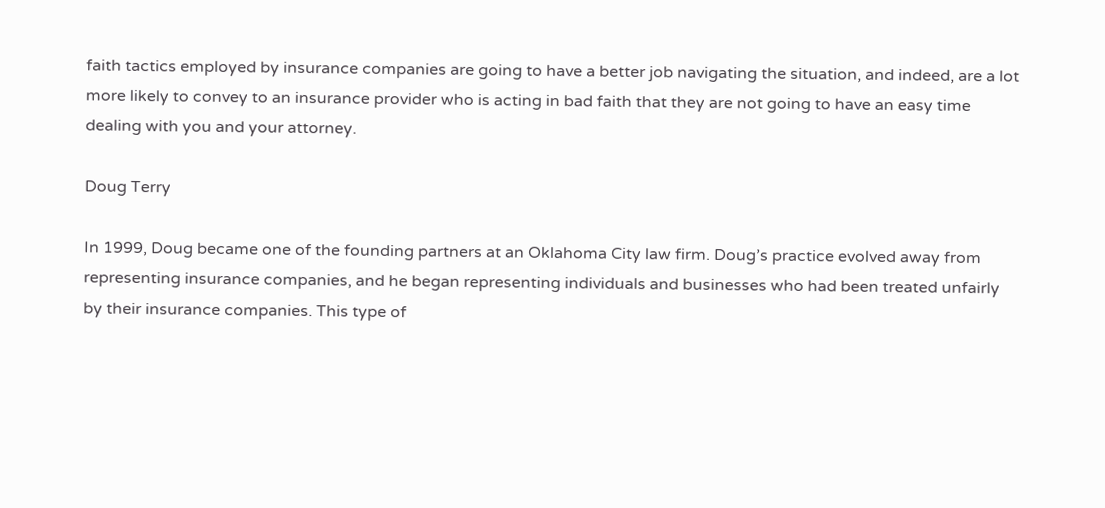faith tactics employed by insurance companies are going to have a better job navigating the situation, and indeed, are a lot more likely to convey to an insurance provider who is acting in bad faith that they are not going to have an easy time dealing with you and your attorney.

Doug Terry

In 1999, Doug became one of the founding partners at an Oklahoma City law firm. Doug’s practice evolved away from representing insurance companies, and he began representing individuals and businesses who had been treated unfairly by their insurance companies. This type of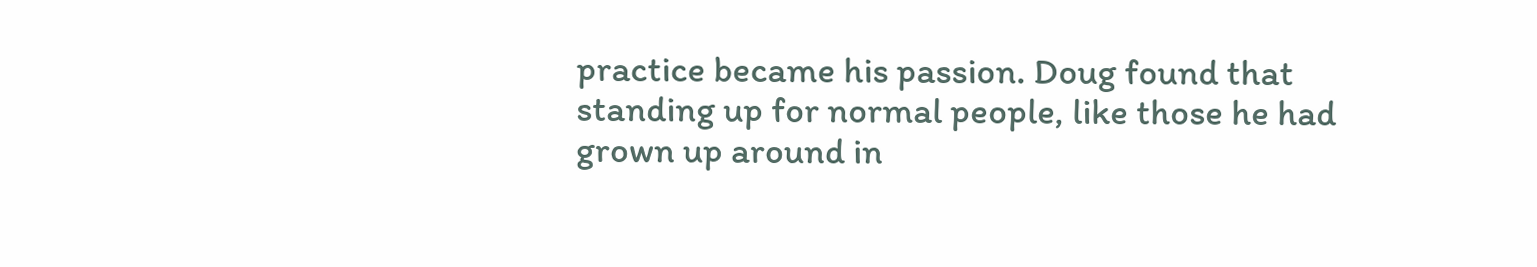practice became his passion. Doug found that standing up for normal people, like those he had grown up around in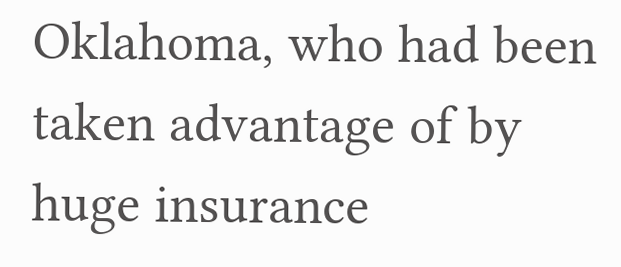Oklahoma, who had been taken advantage of by huge insurance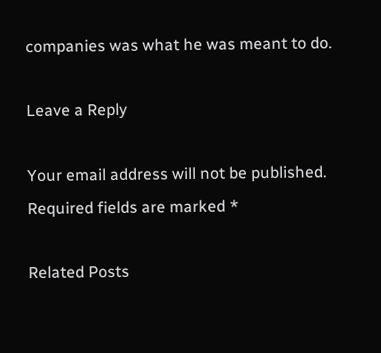companies was what he was meant to do.

Leave a Reply

Your email address will not be published. Required fields are marked *

Related Posts